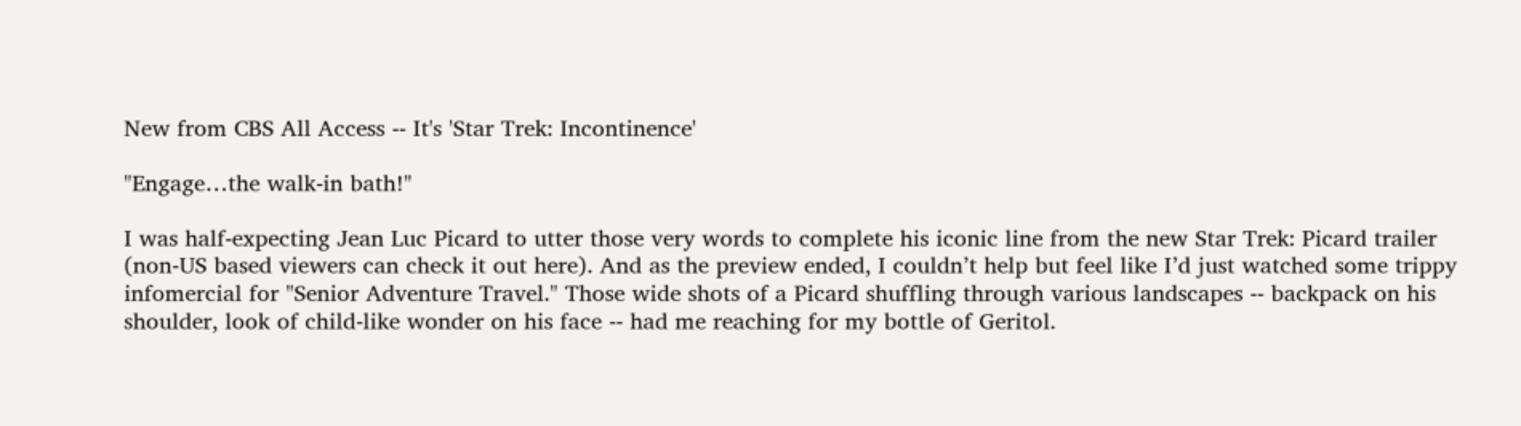New from CBS All Access -- It's 'Star Trek: Incontinence'

"Engage…the walk-in bath!"

I was half-expecting Jean Luc Picard to utter those very words to complete his iconic line from the new Star Trek: Picard trailer (non-US based viewers can check it out here). And as the preview ended, I couldn’t help but feel like I’d just watched some trippy infomercial for "Senior Adventure Travel." Those wide shots of a Picard shuffling through various landscapes -- backpack on his shoulder, look of child-like wonder on his face -- had me reaching for my bottle of Geritol.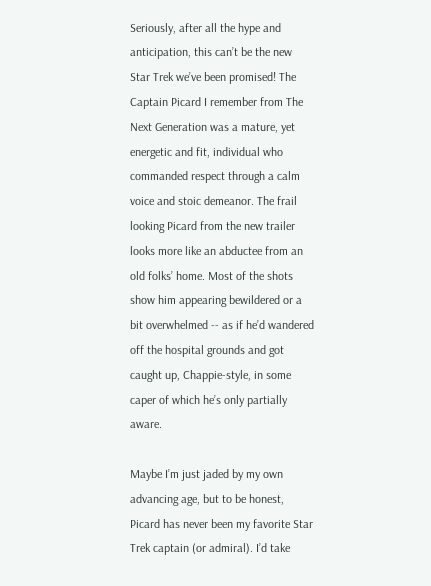Seriously, after all the hype and anticipation, this can’t be the new Star Trek we’ve been promised! The Captain Picard I remember from The Next Generation was a mature, yet energetic and fit, individual who commanded respect through a calm voice and stoic demeanor. The frail looking Picard from the new trailer looks more like an abductee from an old folks’ home. Most of the shots show him appearing bewildered or a bit overwhelmed -- as if he’d wandered off the hospital grounds and got caught up, Chappie-style, in some caper of which he’s only partially aware.

Maybe I’m just jaded by my own advancing age, but to be honest, Picard has never been my favorite Star Trek captain (or admiral). I’d take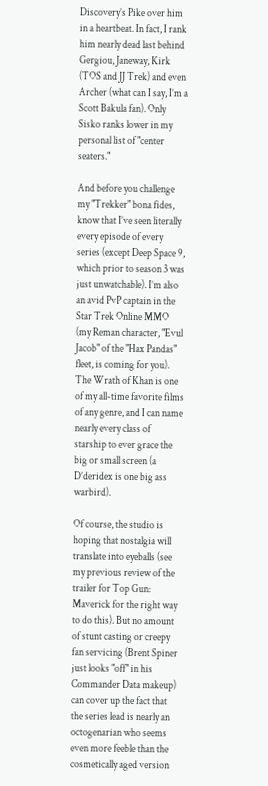Discovery’s Pike over him in a heartbeat. In fact, I rank him nearly dead last behind Gergiou, Janeway, Kirk (TOS and JJ Trek) and even Archer (what can I say, I’m a Scott Bakula fan). Only Sisko ranks lower in my personal list of "center seaters."

And before you challenge my "Trekker" bona fides, know that I’ve seen literally every episode of every series (except Deep Space 9, which prior to season 3 was just unwatchable). I’m also an avid PvP captain in the Star Trek Online MMO (my Reman character, "Evul Jacob" of the "Hax Pandas" fleet, is coming for you). The Wrath of Khan is one of my all-time favorite films of any genre, and I can name nearly every class of starship to ever grace the big or small screen (a D’deridex is one big ass warbird).

Of course, the studio is hoping that nostalgia will translate into eyeballs (see my previous review of the trailer for Top Gun: Maverick for the right way to do this). But no amount of stunt casting or creepy fan servicing (Brent Spiner just looks "off" in his Commander Data makeup) can cover up the fact that the series lead is nearly an octogenarian who seems even more feeble than the cosmetically aged version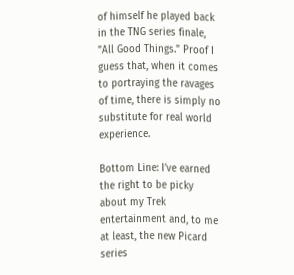of himself he played back in the TNG series finale, "All Good Things." Proof I guess that, when it comes to portraying the ravages of time, there is simply no substitute for real world experience.

Bottom Line: I’ve earned the right to be picky about my Trek entertainment and, to me at least, the new Picard series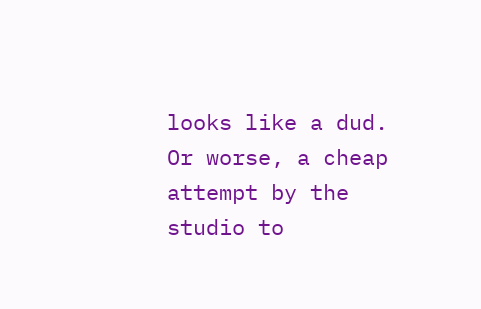looks like a dud. Or worse, a cheap attempt by the studio to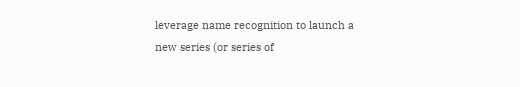leverage name recognition to launch a new series (or series of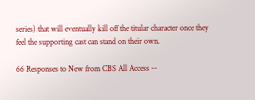series) that will eventually kill off the titular character once they feel the supporting cast can stand on their own.

66 Responses to New from CBS All Access --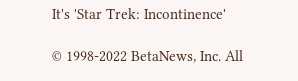It's 'Star Trek: Incontinence'

© 1998-2022 BetaNews, Inc. All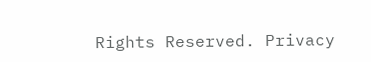Rights Reserved. Privacy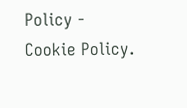Policy - Cookie Policy.